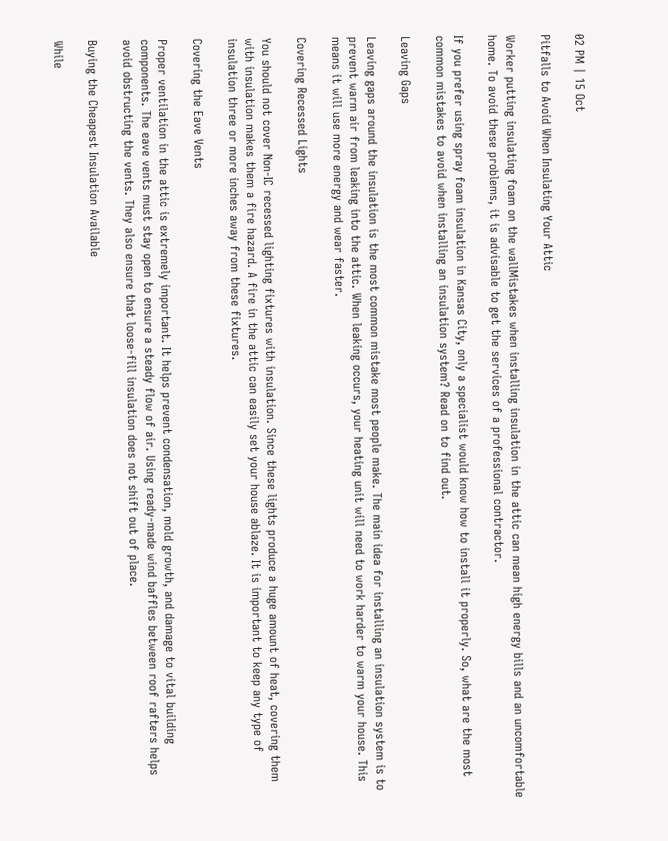02 PM | 15 Oct

Pitfalls to Avoid When Insulating Your Attic

Worker putting insulating foam on the wallMistakes when installing insulation in the attic can mean high energy bills and an uncomfortable home. To avoid these problems, it is advisable to get the services of a professional contractor.

If you prefer using spray foam insulation in Kansas City, only a specialist would know how to install it properly. So, what are the most common mistakes to avoid when installing an insulation system? Read on to find out.

Leaving Gaps

Leaving gaps around the insulation is the most common mistake most people make. The main idea for installing an insulation system is to prevent warm air from leaking into the attic. When leaking occurs, your heating unit will need to work harder to warm your house. This means it will use more energy and wear faster.

Covering Recessed Lights

You should not cover Non-IC recessed lighting fixtures with insulation. Since these lights produce a huge amount of heat, covering them with insulation makes them a fire hazard. A fire in the attic can easily set your house ablaze. It is important to keep any type of insulation three or more inches away from these fixtures.

Covering the Eave Vents

Proper ventilation in the attic is extremely important. It helps prevent condensation, mold growth, and damage to vital building components. The eave vents must stay open to ensure a steady flow of air. Using ready-made wind baffles between roof rafters helps avoid obstructing the vents. They also ensure that loose-fill insulation does not shift out of place.

Buying the Cheapest Insulation Available

While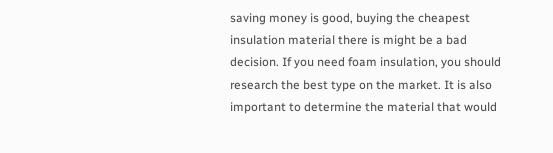saving money is good, buying the cheapest insulation material there is might be a bad decision. If you need foam insulation, you should research the best type on the market. It is also important to determine the material that would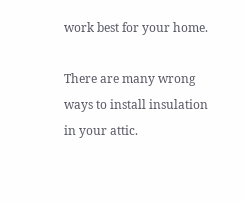work best for your home.

There are many wrong ways to install insulation in your attic.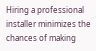Hiring a professional installer minimizes the chances of making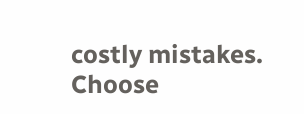costly mistakes. Choose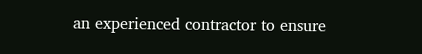an experienced contractor to ensure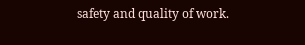safety and quality of work.